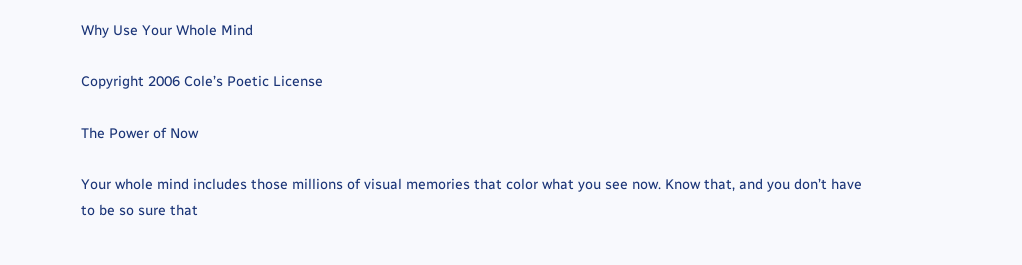Why Use Your Whole Mind

Copyright 2006 Cole’s Poetic License

The Power of Now

Your whole mind includes those millions of visual memories that color what you see now. Know that, and you don’t have to be so sure that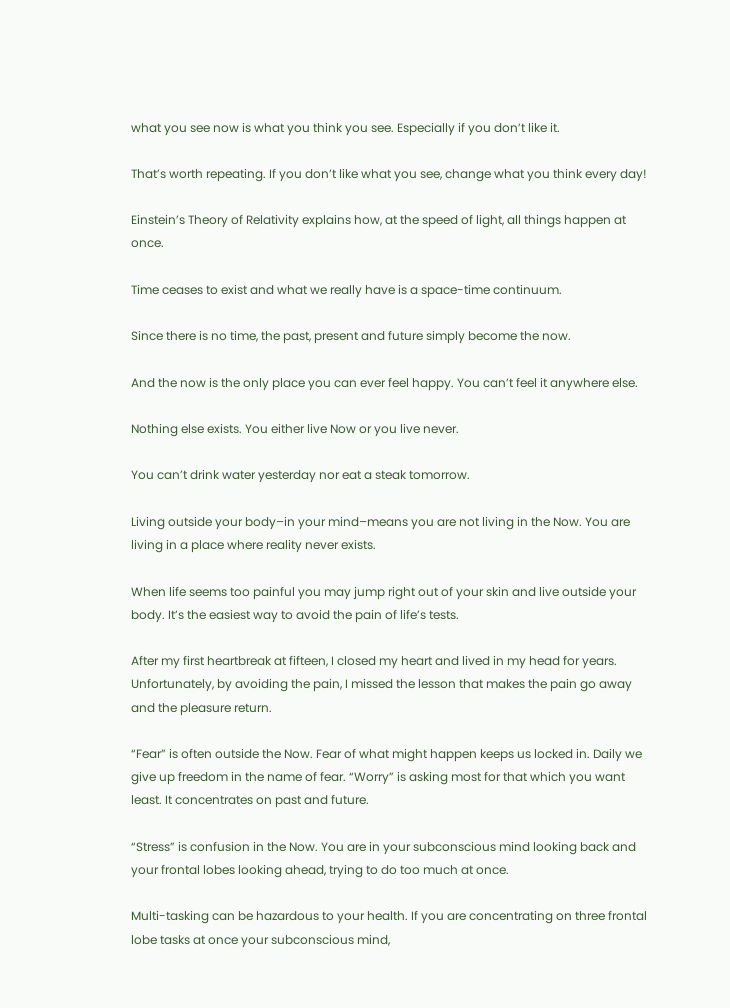what you see now is what you think you see. Especially if you don’t like it.

That’s worth repeating. If you don’t like what you see, change what you think every day!

Einstein’s Theory of Relativity explains how, at the speed of light, all things happen at once.

Time ceases to exist and what we really have is a space-time continuum.

Since there is no time, the past, present and future simply become the now.

And the now is the only place you can ever feel happy. You can’t feel it anywhere else.

Nothing else exists. You either live Now or you live never.

You can’t drink water yesterday nor eat a steak tomorrow.

Living outside your body–in your mind–means you are not living in the Now. You are living in a place where reality never exists.

When life seems too painful you may jump right out of your skin and live outside your body. It’s the easiest way to avoid the pain of life’s tests.

After my first heartbreak at fifteen, I closed my heart and lived in my head for years. Unfortunately, by avoiding the pain, I missed the lesson that makes the pain go away and the pleasure return.

“Fear” is often outside the Now. Fear of what might happen keeps us locked in. Daily we give up freedom in the name of fear. “Worry” is asking most for that which you want least. It concentrates on past and future.

“Stress” is confusion in the Now. You are in your subconscious mind looking back and your frontal lobes looking ahead, trying to do too much at once.

Multi-tasking can be hazardous to your health. If you are concentrating on three frontal lobe tasks at once your subconscious mind,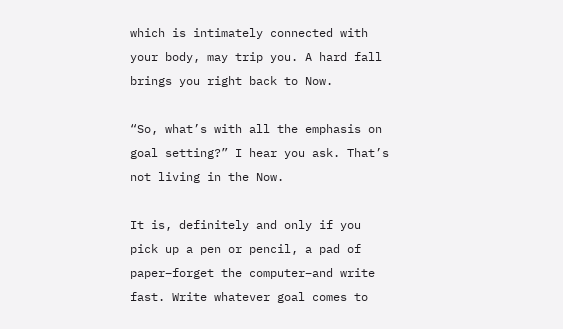which is intimately connected with your body, may trip you. A hard fall brings you right back to Now.

“So, what’s with all the emphasis on goal setting?” I hear you ask. That’s not living in the Now.

It is, definitely and only if you pick up a pen or pencil, a pad of paper–forget the computer–and write fast. Write whatever goal comes to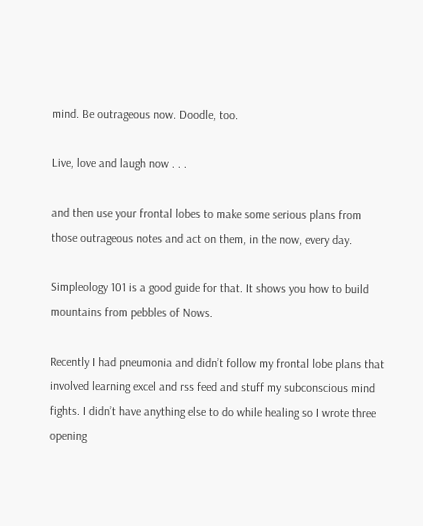mind. Be outrageous now. Doodle, too.

Live, love and laugh now . . .

and then use your frontal lobes to make some serious plans from those outrageous notes and act on them, in the now, every day.

Simpleology 101 is a good guide for that. It shows you how to build mountains from pebbles of Nows.

Recently I had pneumonia and didn’t follow my frontal lobe plans that involved learning excel and rss feed and stuff my subconscious mind fights. I didn’t have anything else to do while healing so I wrote three opening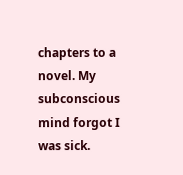chapters to a novel. My subconscious mind forgot I was sick.